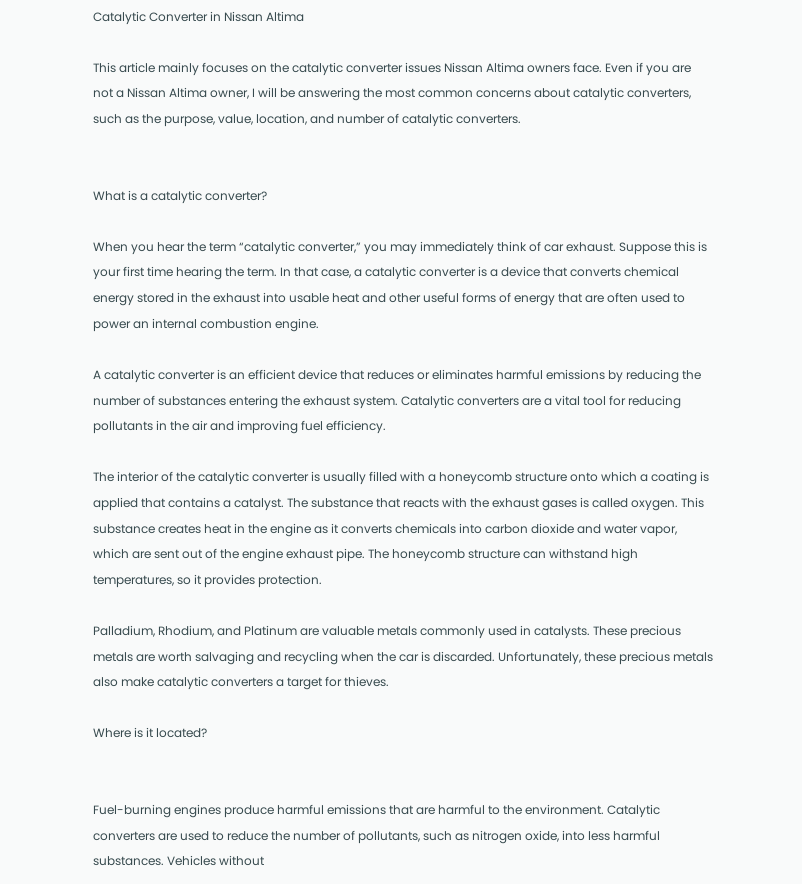Catalytic Converter in Nissan Altima

This article mainly focuses on the catalytic converter issues Nissan Altima owners face. Even if you are not a Nissan Altima owner, I will be answering the most common concerns about catalytic converters, such as the purpose, value, location, and number of catalytic converters.


What is a catalytic converter?

When you hear the term “catalytic converter,” you may immediately think of car exhaust. Suppose this is your first time hearing the term. In that case, a catalytic converter is a device that converts chemical energy stored in the exhaust into usable heat and other useful forms of energy that are often used to power an internal combustion engine.

A catalytic converter is an efficient device that reduces or eliminates harmful emissions by reducing the number of substances entering the exhaust system. Catalytic converters are a vital tool for reducing pollutants in the air and improving fuel efficiency.

The interior of the catalytic converter is usually filled with a honeycomb structure onto which a coating is applied that contains a catalyst. The substance that reacts with the exhaust gases is called oxygen. This substance creates heat in the engine as it converts chemicals into carbon dioxide and water vapor, which are sent out of the engine exhaust pipe. The honeycomb structure can withstand high temperatures, so it provides protection.

Palladium, Rhodium, and Platinum are valuable metals commonly used in catalysts. These precious metals are worth salvaging and recycling when the car is discarded. Unfortunately, these precious metals also make catalytic converters a target for thieves.

Where is it located?


Fuel-burning engines produce harmful emissions that are harmful to the environment. Catalytic converters are used to reduce the number of pollutants, such as nitrogen oxide, into less harmful substances. Vehicles without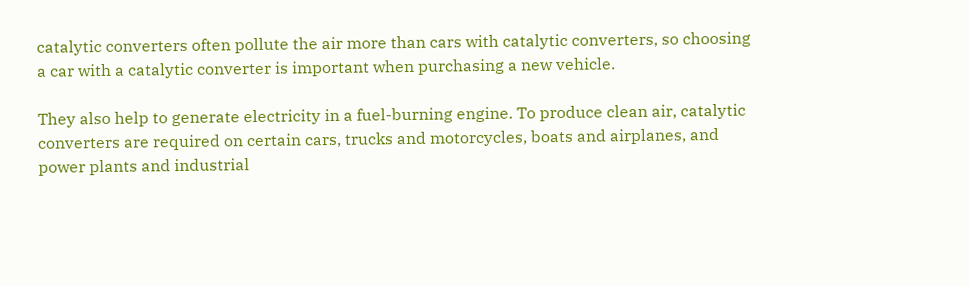catalytic converters often pollute the air more than cars with catalytic converters, so choosing a car with a catalytic converter is important when purchasing a new vehicle.

They also help to generate electricity in a fuel-burning engine. To produce clean air, catalytic converters are required on certain cars, trucks and motorcycles, boats and airplanes, and power plants and industrial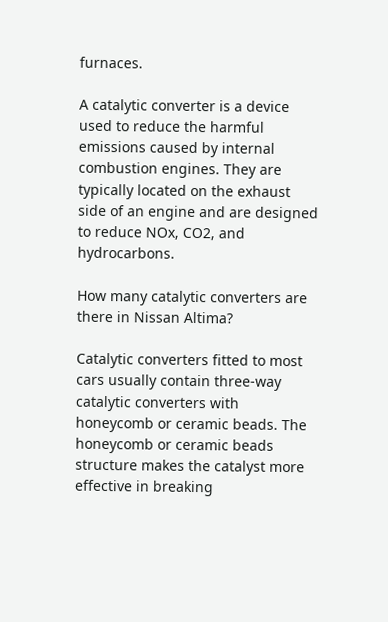furnaces.

A catalytic converter is a device used to reduce the harmful emissions caused by internal combustion engines. They are typically located on the exhaust side of an engine and are designed to reduce NOx, CO2, and hydrocarbons.

How many catalytic converters are there in Nissan Altima?

Catalytic converters fitted to most cars usually contain three-way catalytic converters with honeycomb or ceramic beads. The honeycomb or ceramic beads structure makes the catalyst more effective in breaking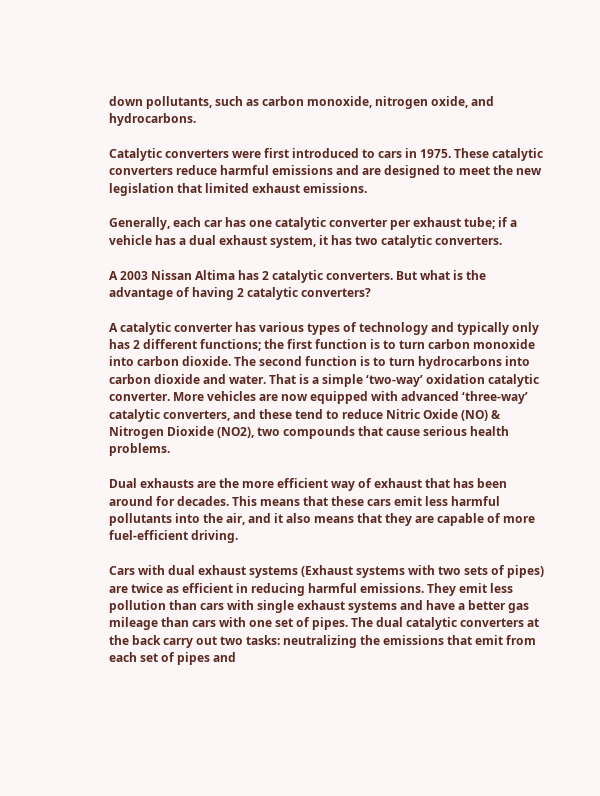down pollutants, such as carbon monoxide, nitrogen oxide, and hydrocarbons.

Catalytic converters were first introduced to cars in 1975. These catalytic converters reduce harmful emissions and are designed to meet the new legislation that limited exhaust emissions.

Generally, each car has one catalytic converter per exhaust tube; if a vehicle has a dual exhaust system, it has two catalytic converters.

A 2003 Nissan Altima has 2 catalytic converters. But what is the advantage of having 2 catalytic converters?

A catalytic converter has various types of technology and typically only has 2 different functions; the first function is to turn carbon monoxide into carbon dioxide. The second function is to turn hydrocarbons into carbon dioxide and water. That is a simple ‘two-way’ oxidation catalytic converter. More vehicles are now equipped with advanced ‘three-way’ catalytic converters, and these tend to reduce Nitric Oxide (NO) & Nitrogen Dioxide (NO2), two compounds that cause serious health problems.

Dual exhausts are the more efficient way of exhaust that has been around for decades. This means that these cars emit less harmful pollutants into the air, and it also means that they are capable of more fuel-efficient driving.

Cars with dual exhaust systems (Exhaust systems with two sets of pipes) are twice as efficient in reducing harmful emissions. They emit less pollution than cars with single exhaust systems and have a better gas mileage than cars with one set of pipes. The dual catalytic converters at the back carry out two tasks: neutralizing the emissions that emit from each set of pipes and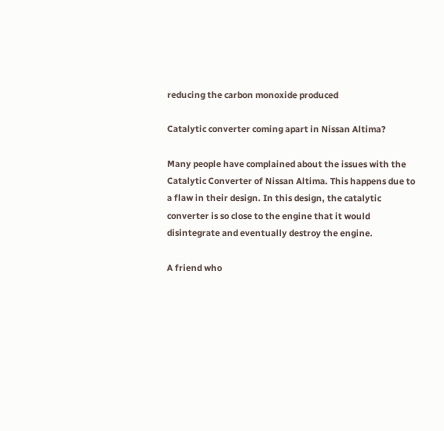reducing the carbon monoxide produced

Catalytic converter coming apart in Nissan Altima?

Many people have complained about the issues with the Catalytic Converter of Nissan Altima. This happens due to a flaw in their design. In this design, the catalytic converter is so close to the engine that it would disintegrate and eventually destroy the engine.

A friend who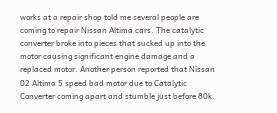works at a repair shop told me several people are coming to repair Nissan Altima cars. The catalytic converter broke into pieces that sucked up into the motor causing significant engine damage and a replaced motor. Another person reported that Nissan 02 Altima 5 speed bad motor due to Catalytic Converter coming apart and stumble just before 80k.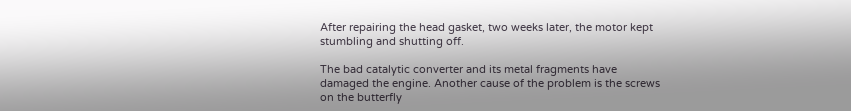After repairing the head gasket, two weeks later, the motor kept stumbling and shutting off.

The bad catalytic converter and its metal fragments have damaged the engine. Another cause of the problem is the screws on the butterfly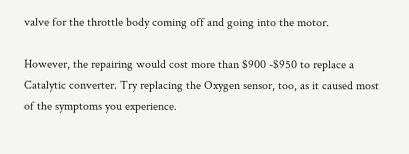valve for the throttle body coming off and going into the motor.

However, the repairing would cost more than $900 -$950 to replace a Catalytic converter. Try replacing the Oxygen sensor, too, as it caused most of the symptoms you experience.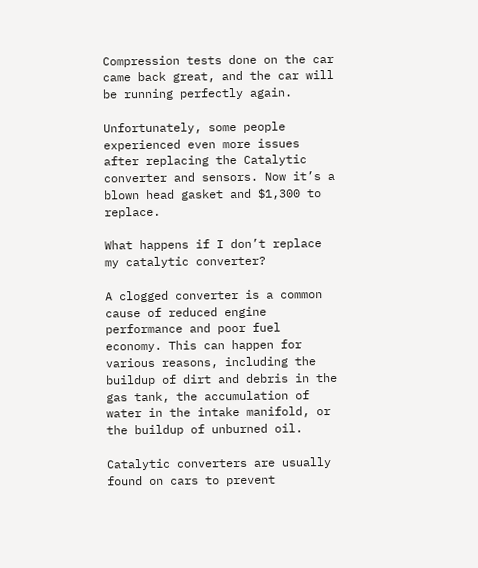Compression tests done on the car came back great, and the car will be running perfectly again.

Unfortunately, some people experienced even more issues after replacing the Catalytic converter and sensors. Now it’s a blown head gasket and $1,300 to replace.

What happens if I don’t replace my catalytic converter?

A clogged converter is a common cause of reduced engine performance and poor fuel economy. This can happen for various reasons, including the buildup of dirt and debris in the gas tank, the accumulation of water in the intake manifold, or the buildup of unburned oil.

Catalytic converters are usually found on cars to prevent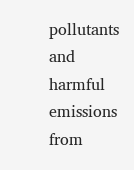pollutants and harmful emissions from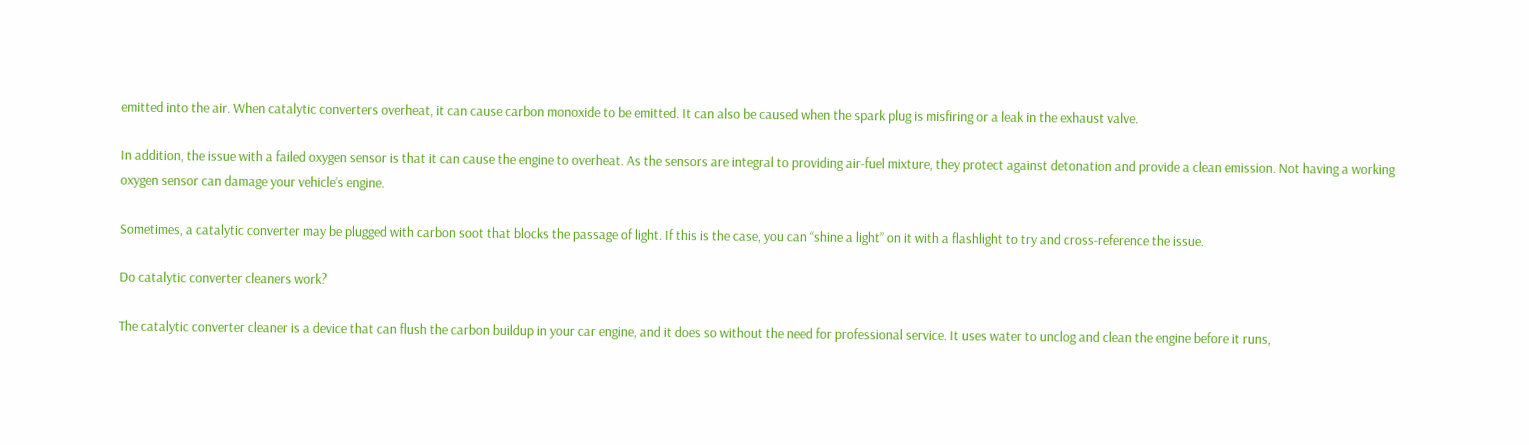emitted into the air. When catalytic converters overheat, it can cause carbon monoxide to be emitted. It can also be caused when the spark plug is misfiring or a leak in the exhaust valve.

In addition, the issue with a failed oxygen sensor is that it can cause the engine to overheat. As the sensors are integral to providing air-fuel mixture, they protect against detonation and provide a clean emission. Not having a working oxygen sensor can damage your vehicle’s engine.

Sometimes, a catalytic converter may be plugged with carbon soot that blocks the passage of light. If this is the case, you can “shine a light” on it with a flashlight to try and cross-reference the issue.

Do catalytic converter cleaners work?

The catalytic converter cleaner is a device that can flush the carbon buildup in your car engine, and it does so without the need for professional service. It uses water to unclog and clean the engine before it runs,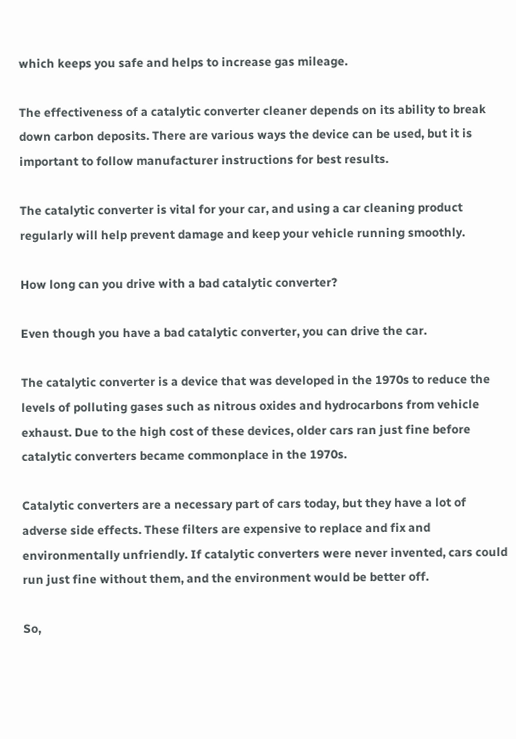which keeps you safe and helps to increase gas mileage.

The effectiveness of a catalytic converter cleaner depends on its ability to break down carbon deposits. There are various ways the device can be used, but it is important to follow manufacturer instructions for best results.

The catalytic converter is vital for your car, and using a car cleaning product regularly will help prevent damage and keep your vehicle running smoothly.

How long can you drive with a bad catalytic converter?

Even though you have a bad catalytic converter, you can drive the car.

The catalytic converter is a device that was developed in the 1970s to reduce the levels of polluting gases such as nitrous oxides and hydrocarbons from vehicle exhaust. Due to the high cost of these devices, older cars ran just fine before catalytic converters became commonplace in the 1970s.

Catalytic converters are a necessary part of cars today, but they have a lot of adverse side effects. These filters are expensive to replace and fix and environmentally unfriendly. If catalytic converters were never invented, cars could run just fine without them, and the environment would be better off.

So,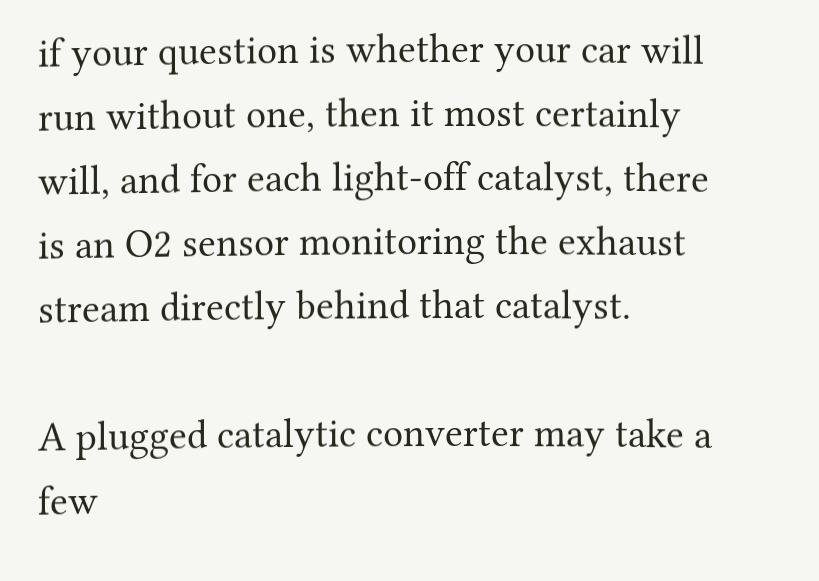if your question is whether your car will run without one, then it most certainly will, and for each light-off catalyst, there is an O2 sensor monitoring the exhaust stream directly behind that catalyst.

A plugged catalytic converter may take a few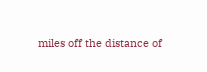miles off the distance of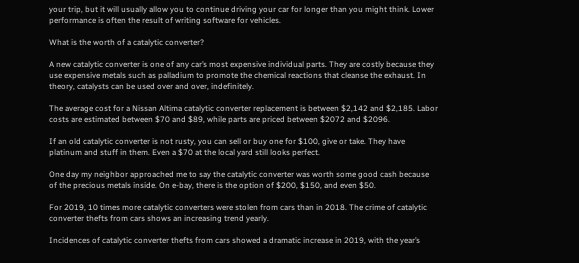your trip, but it will usually allow you to continue driving your car for longer than you might think. Lower performance is often the result of writing software for vehicles.

What is the worth of a catalytic converter?

A new catalytic converter is one of any car’s most expensive individual parts. They are costly because they use expensive metals such as palladium to promote the chemical reactions that cleanse the exhaust. In theory, catalysts can be used over and over, indefinitely.

The average cost for a Nissan Altima catalytic converter replacement is between $2,142 and $2,185. Labor costs are estimated between $70 and $89, while parts are priced between $2072 and $2096.

If an old catalytic converter is not rusty, you can sell or buy one for $100, give or take. They have platinum and stuff in them. Even a $70 at the local yard still looks perfect.

One day my neighbor approached me to say the catalytic converter was worth some good cash because of the precious metals inside. On e-bay, there is the option of $200, $150, and even $50.

For 2019, 10 times more catalytic converters were stolen from cars than in 2018. The crime of catalytic converter thefts from cars shows an increasing trend yearly.

Incidences of catalytic converter thefts from cars showed a dramatic increase in 2019, with the year’s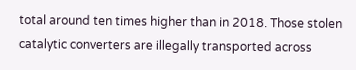total around ten times higher than in 2018. Those stolen catalytic converters are illegally transported across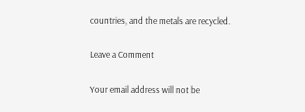countries, and the metals are recycled.

Leave a Comment

Your email address will not be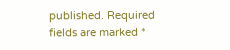published. Required fields are marked *